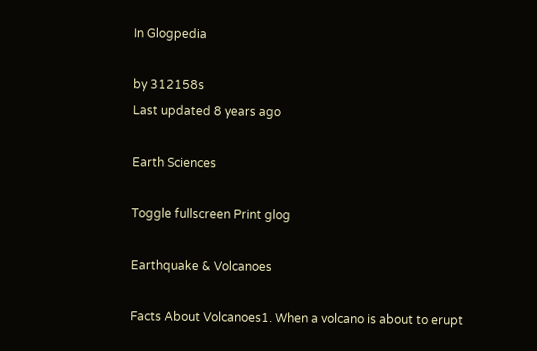In Glogpedia

by 312158s
Last updated 8 years ago

Earth Sciences

Toggle fullscreen Print glog

Earthquake & Volcanoes

Facts About Volcanoes1. When a volcano is about to erupt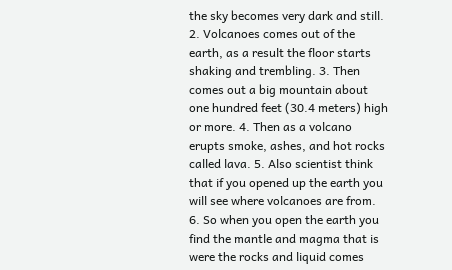the sky becomes very dark and still. 2. Volcanoes comes out of the earth, as a result the floor starts shaking and trembling. 3. Then comes out a big mountain about one hundred feet (30.4 meters) high or more. 4. Then as a volcano erupts smoke, ashes, and hot rocks called lava. 5. Also scientist think that if you opened up the earth you will see where volcanoes are from. 6. So when you open the earth you find the mantle and magma that is were the rocks and liquid comes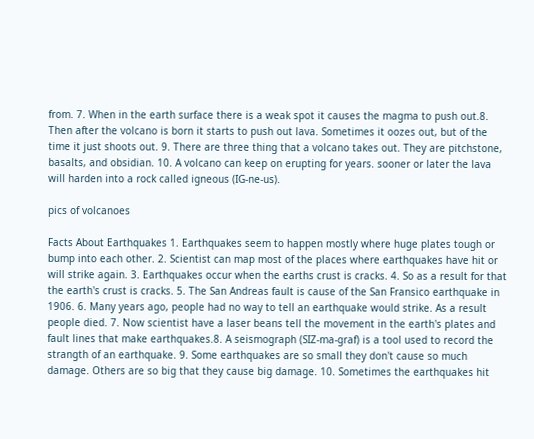from. 7. When in the earth surface there is a weak spot it causes the magma to push out.8. Then after the volcano is born it starts to push out lava. Sometimes it oozes out, but of the time it just shoots out. 9. There are three thing that a volcano takes out. They are pitchstone, basalts, and obsidian. 10. A volcano can keep on erupting for years. sooner or later the lava will harden into a rock called igneous (IG-ne-us).

pics of volcanoes

Facts About Earthquakes 1. Earthquakes seem to happen mostly where huge plates tough or bump into each other. 2. Scientist can map most of the places where earthquakes have hit or will strike again. 3. Earthquakes occur when the earths crust is cracks. 4. So as a result for that the earth's crust is cracks. 5. The San Andreas fault is cause of the San Fransico earthquake in 1906. 6. Many years ago, people had no way to tell an earthquake would strike. As a result people died. 7. Now scientist have a laser beans tell the movement in the earth's plates and fault lines that make earthquakes.8. A seismograph (SIZ-ma-graf) is a tool used to record the strangth of an earthquake. 9. Some earthquakes are so small they don't cause so much damage. Others are so big that they cause big damage. 10. Sometimes the earthquakes hit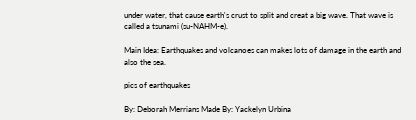under water, that cause earth's crust to split and creat a big wave. That wave is called a tsunami (su-NAHM-e).

Main Idea: Earthquakes and volcanoes can makes lots of damage in the earth and also the sea.

pics of earthquakes

By: Deborah Merrians Made By: Yackelyn Urbina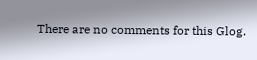There are no comments for this Glog.